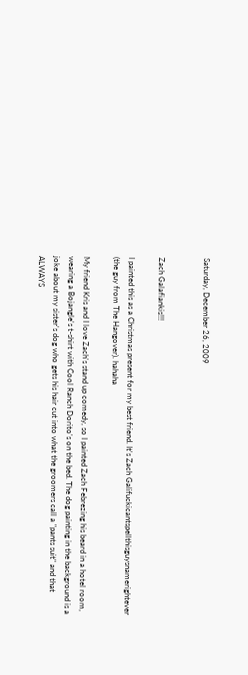Saturday, December 26, 2009


Zach Galafiankis!!!

I painted this as a Christmas present for my best friend. It's Zach Galifuckicantspellthisguysnamerightever (the guy from The Hangover). hahaha

My friend Kris and I love Zach's stand up comedy, so I painted Zach Febrezing his beard in a hotel room, wearing a Bojangle's t-shirt with Cool Ranch Dorito's on the bed. The dog painting in the background is a joke about my sister's dog who gets his hair cut into what the groomers call a "pants suit" and that ALWAYS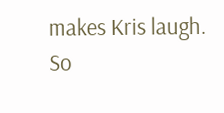makes Kris laugh. So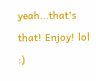yeah...that's that! Enjoy! lol :)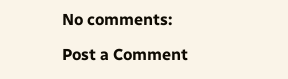No comments:

Post a Comment